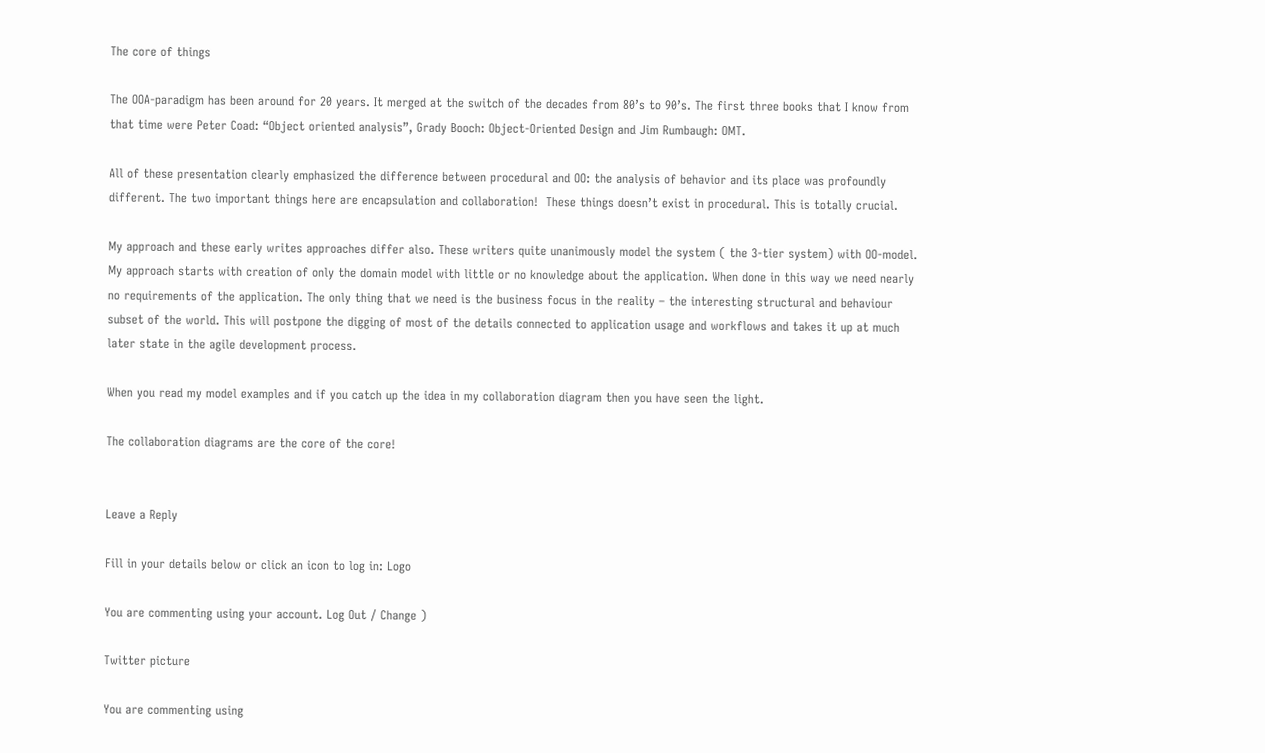The core of things

The OOA-paradigm has been around for 20 years. It merged at the switch of the decades from 80’s to 90’s. The first three books that I know from that time were Peter Coad: “Object oriented analysis”, Grady Booch: Object-Oriented Design and Jim Rumbaugh: OMT.

All of these presentation clearly emphasized the difference between procedural and OO: the analysis of behavior and its place was profoundly different. The two important things here are encapsulation and collaboration!  These things doesn’t exist in procedural. This is totally crucial.

My approach and these early writes approaches differ also. These writers quite unanimously model the system ( the 3-tier system) with OO-model. My approach starts with creation of only the domain model with little or no knowledge about the application. When done in this way we need nearly no requirements of the application. The only thing that we need is the business focus in the reality – the interesting structural and behaviour subset of the world. This will postpone the digging of most of the details connected to application usage and workflows and takes it up at much later state in the agile development process.

When you read my model examples and if you catch up the idea in my collaboration diagram then you have seen the light.

The collaboration diagrams are the core of the core!


Leave a Reply

Fill in your details below or click an icon to log in: Logo

You are commenting using your account. Log Out / Change )

Twitter picture

You are commenting using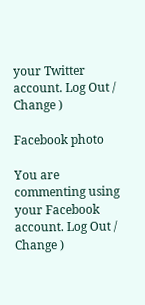your Twitter account. Log Out / Change )

Facebook photo

You are commenting using your Facebook account. Log Out / Change )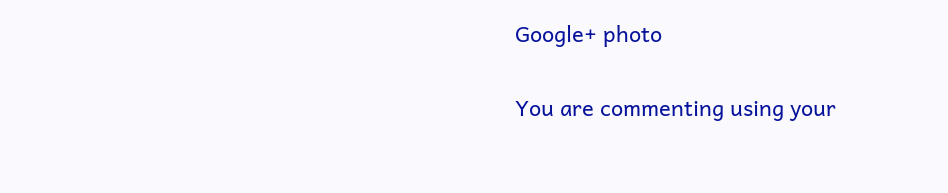Google+ photo

You are commenting using your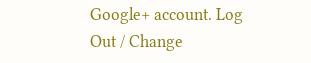Google+ account. Log Out / Change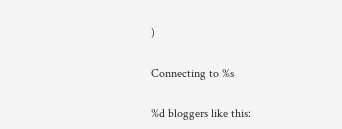)

Connecting to %s

%d bloggers like this: